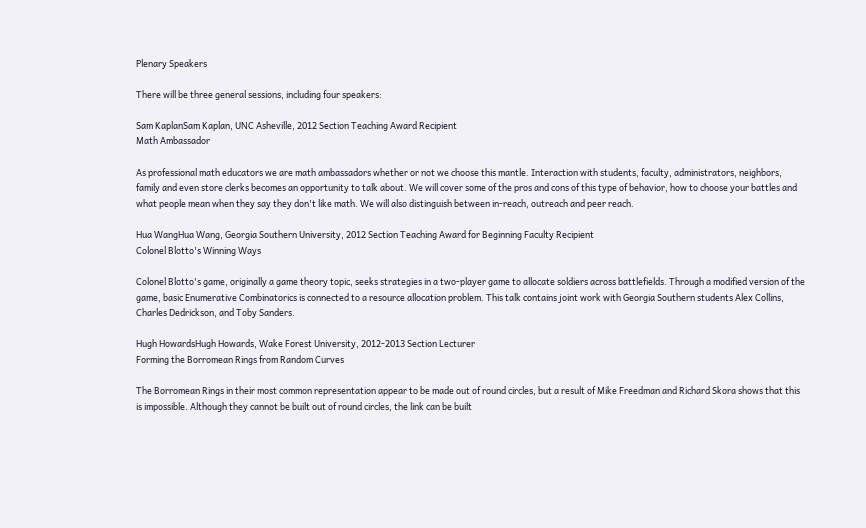Plenary Speakers

There will be three general sessions, including four speakers:

Sam KaplanSam Kaplan, UNC Asheville, 2012 Section Teaching Award Recipient
Math Ambassador

As professional math educators we are math ambassadors whether or not we choose this mantle. Interaction with students, faculty, administrators, neighbors, family and even store clerks becomes an opportunity to talk about. We will cover some of the pros and cons of this type of behavior, how to choose your battles and what people mean when they say they don't like math. We will also distinguish between in-reach, outreach and peer reach.

Hua WangHua Wang, Georgia Southern University, 2012 Section Teaching Award for Beginning Faculty Recipient
Colonel Blotto's Winning Ways

Colonel Blotto's game, originally a game theory topic, seeks strategies in a two-player game to allocate soldiers across battlefields. Through a modified version of the game, basic Enumerative Combinatorics is connected to a resource allocation problem. This talk contains joint work with Georgia Southern students Alex Collins, Charles Dedrickson, and Toby Sanders.

Hugh HowardsHugh Howards, Wake Forest University, 2012-2013 Section Lecturer
Forming the Borromean Rings from Random Curves

The Borromean Rings in their most common representation appear to be made out of round circles, but a result of Mike Freedman and Richard Skora shows that this is impossible. Although they cannot be built out of round circles, the link can be built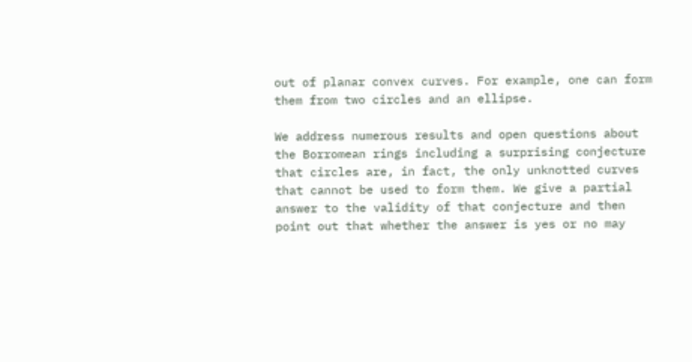out of planar convex curves. For example, one can form them from two circles and an ellipse.

We address numerous results and open questions about the Borromean rings including a surprising conjecture that circles are, in fact, the only unknotted curves that cannot be used to form them. We give a partial answer to the validity of that conjecture and then point out that whether the answer is yes or no may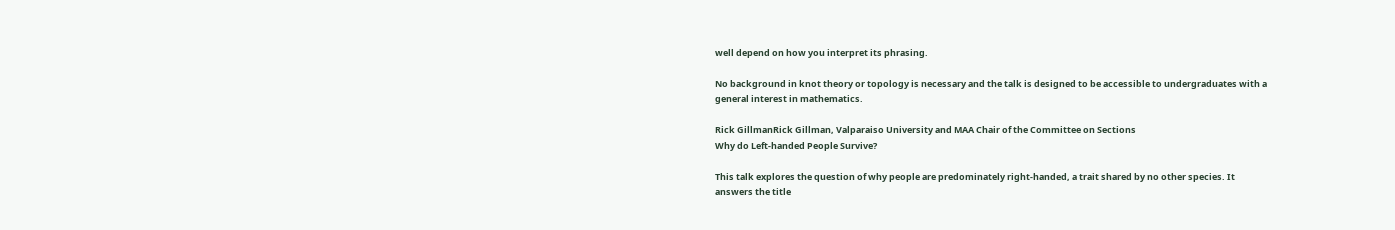well depend on how you interpret its phrasing.

No background in knot theory or topology is necessary and the talk is designed to be accessible to undergraduates with a general interest in mathematics.

Rick GillmanRick Gillman, Valparaiso University and MAA Chair of the Committee on Sections
Why do Left-handed People Survive?

This talk explores the question of why people are predominately right-handed, a trait shared by no other species. It answers the title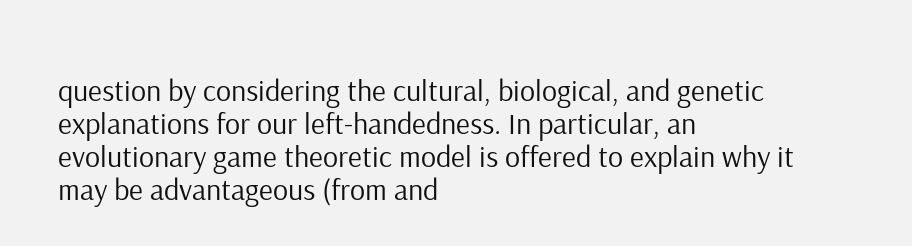question by considering the cultural, biological, and genetic explanations for our left-handedness. In particular, an evolutionary game theoretic model is offered to explain why it may be advantageous (from and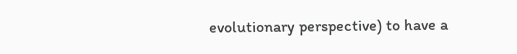evolutionary perspective) to have a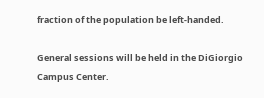fraction of the population be left-handed.

General sessions will be held in the DiGiorgio Campus Center.